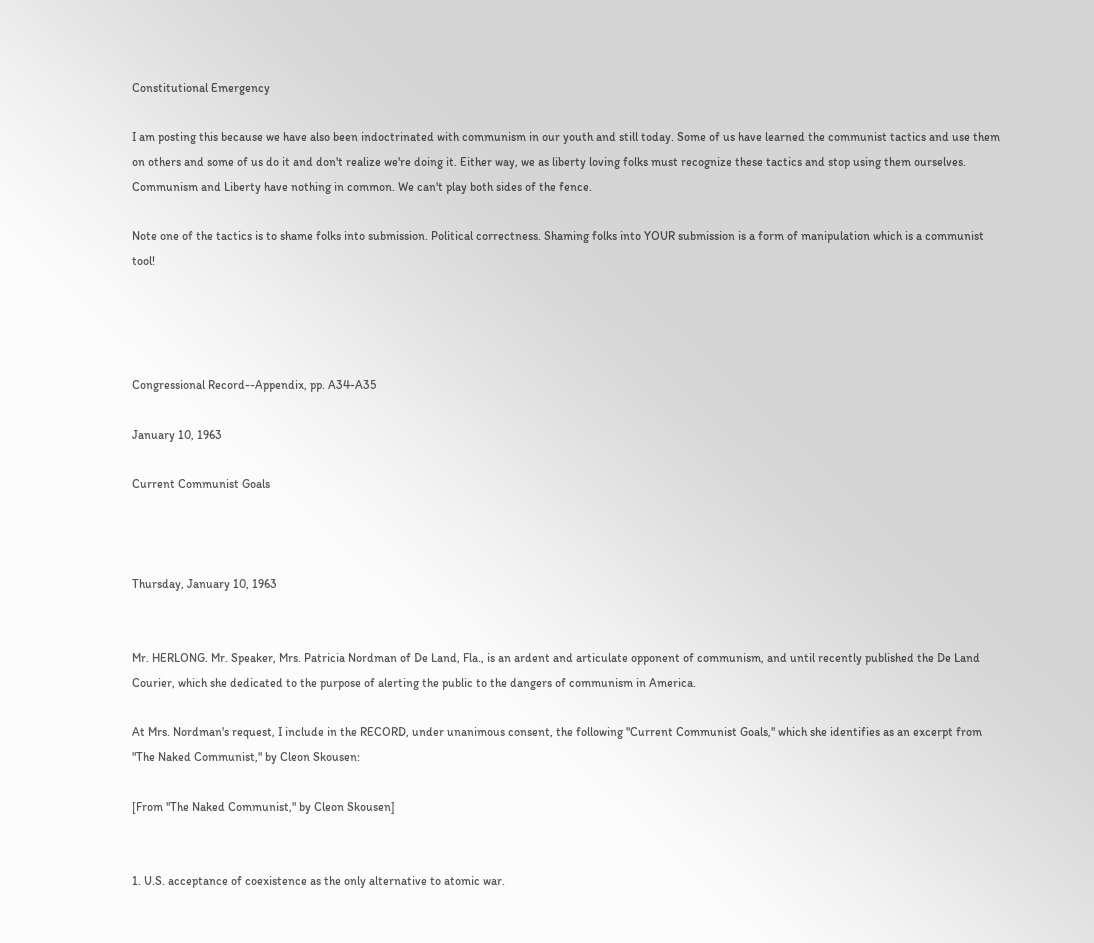Constitutional Emergency

I am posting this because we have also been indoctrinated with communism in our youth and still today. Some of us have learned the communist tactics and use them on others and some of us do it and don't realize we're doing it. Either way, we as liberty loving folks must recognize these tactics and stop using them ourselves. Communism and Liberty have nothing in common. We can't play both sides of the fence.

Note one of the tactics is to shame folks into submission. Political correctness. Shaming folks into YOUR submission is a form of manipulation which is a communist tool!




Congressional Record--Appendix, pp. A34-A35

January 10, 1963

Current Communist Goals



Thursday, January 10, 1963


Mr. HERLONG. Mr. Speaker, Mrs. Patricia Nordman of De Land, Fla., is an ardent and articulate opponent of communism, and until recently published the De Land Courier, which she dedicated to the purpose of alerting the public to the dangers of communism in America.

At Mrs. Nordman's request, I include in the RECORD, under unanimous consent, the following "Current Communist Goals," which she identifies as an excerpt from "The Naked Communist," by Cleon Skousen:

[From "The Naked Communist," by Cleon Skousen]


1. U.S. acceptance of coexistence as the only alternative to atomic war.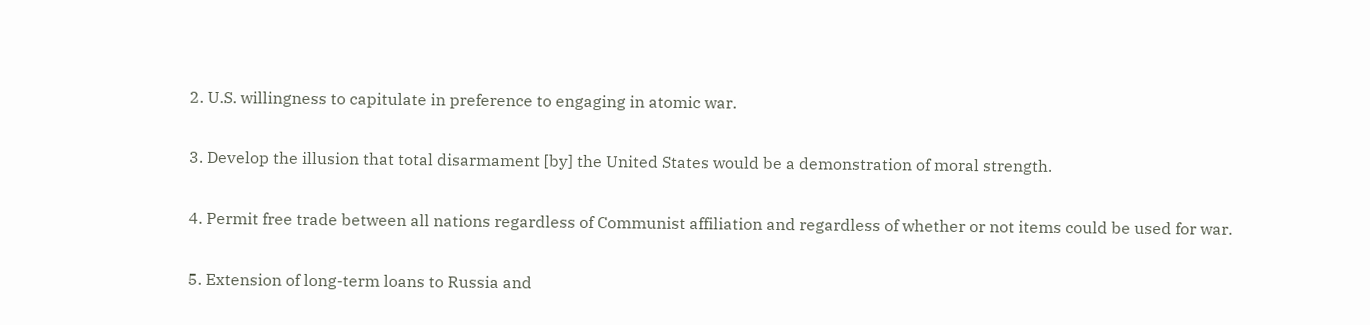2. U.S. willingness to capitulate in preference to engaging in atomic war.

3. Develop the illusion that total disarmament [by] the United States would be a demonstration of moral strength.

4. Permit free trade between all nations regardless of Communist affiliation and regardless of whether or not items could be used for war.

5. Extension of long-term loans to Russia and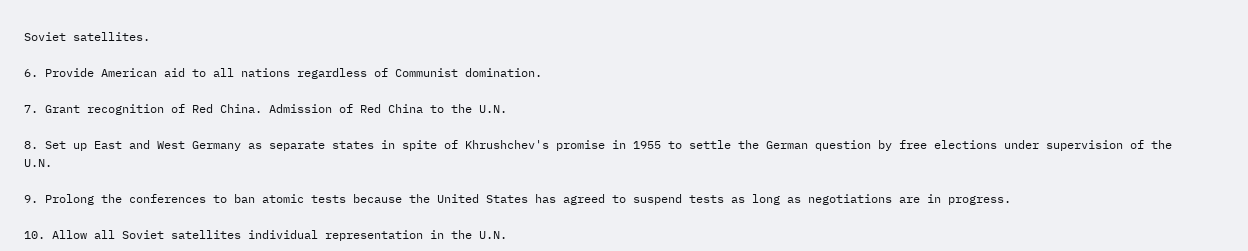Soviet satellites.

6. Provide American aid to all nations regardless of Communist domination.

7. Grant recognition of Red China. Admission of Red China to the U.N.

8. Set up East and West Germany as separate states in spite of Khrushchev's promise in 1955 to settle the German question by free elections under supervision of the U.N.

9. Prolong the conferences to ban atomic tests because the United States has agreed to suspend tests as long as negotiations are in progress.

10. Allow all Soviet satellites individual representation in the U.N.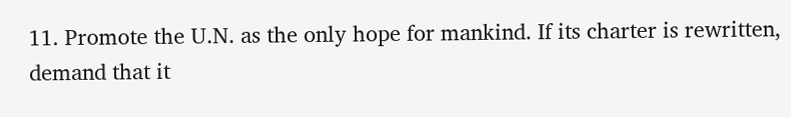11. Promote the U.N. as the only hope for mankind. If its charter is rewritten, demand that it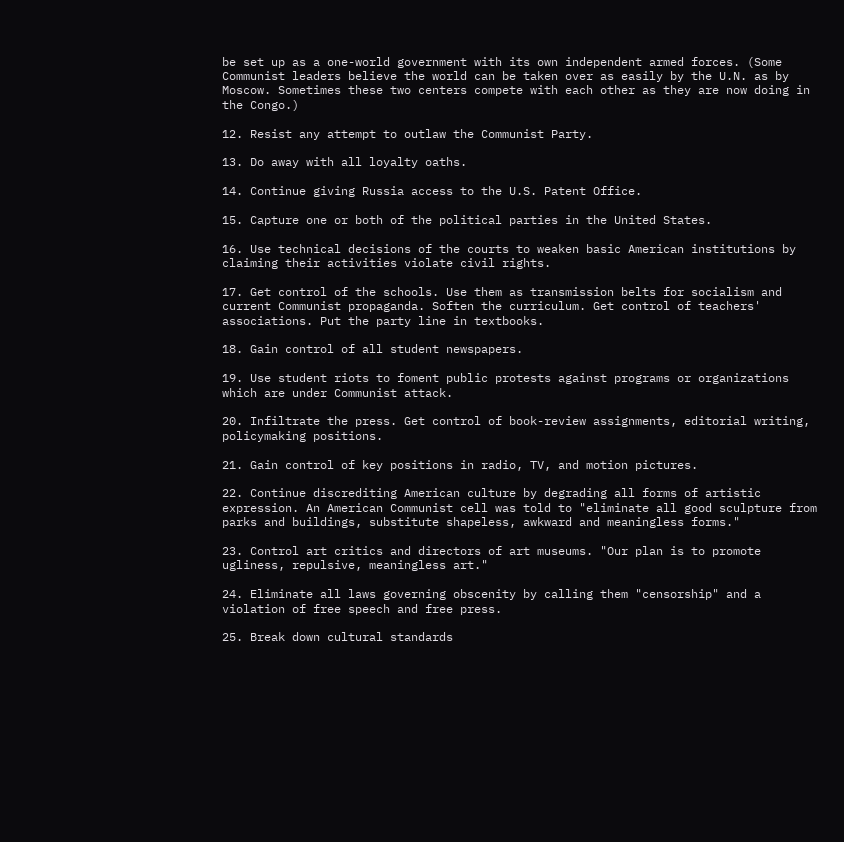be set up as a one-world government with its own independent armed forces. (Some Communist leaders believe the world can be taken over as easily by the U.N. as by Moscow. Sometimes these two centers compete with each other as they are now doing in the Congo.)

12. Resist any attempt to outlaw the Communist Party.

13. Do away with all loyalty oaths.

14. Continue giving Russia access to the U.S. Patent Office.

15. Capture one or both of the political parties in the United States.

16. Use technical decisions of the courts to weaken basic American institutions by claiming their activities violate civil rights.

17. Get control of the schools. Use them as transmission belts for socialism and current Communist propaganda. Soften the curriculum. Get control of teachers' associations. Put the party line in textbooks.

18. Gain control of all student newspapers.

19. Use student riots to foment public protests against programs or organizations which are under Communist attack.

20. Infiltrate the press. Get control of book-review assignments, editorial writing, policymaking positions.

21. Gain control of key positions in radio, TV, and motion pictures.

22. Continue discrediting American culture by degrading all forms of artistic expression. An American Communist cell was told to "eliminate all good sculpture from parks and buildings, substitute shapeless, awkward and meaningless forms."

23. Control art critics and directors of art museums. "Our plan is to promote ugliness, repulsive, meaningless art."

24. Eliminate all laws governing obscenity by calling them "censorship" and a violation of free speech and free press.

25. Break down cultural standards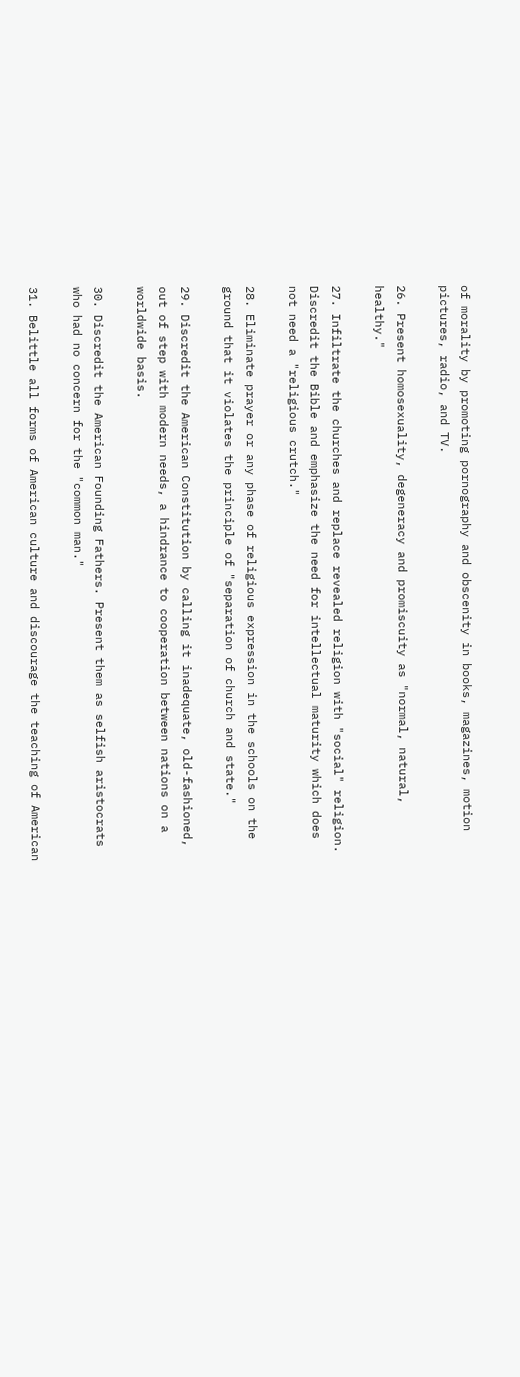of morality by promoting pornography and obscenity in books, magazines, motion pictures, radio, and TV.

26. Present homosexuality, degeneracy and promiscuity as "normal, natural, healthy."

27. Infiltrate the churches and replace revealed religion with "social" religion. Discredit the Bible and emphasize the need for intellectual maturity which does not need a "religious crutch."

28. Eliminate prayer or any phase of religious expression in the schools on the ground that it violates the principle of "separation of church and state."

29. Discredit the American Constitution by calling it inadequate, old-fashioned, out of step with modern needs, a hindrance to cooperation between nations on a worldwide basis.

30. Discredit the American Founding Fathers. Present them as selfish aristocrats who had no concern for the "common man."

31. Belittle all forms of American culture and discourage the teaching of American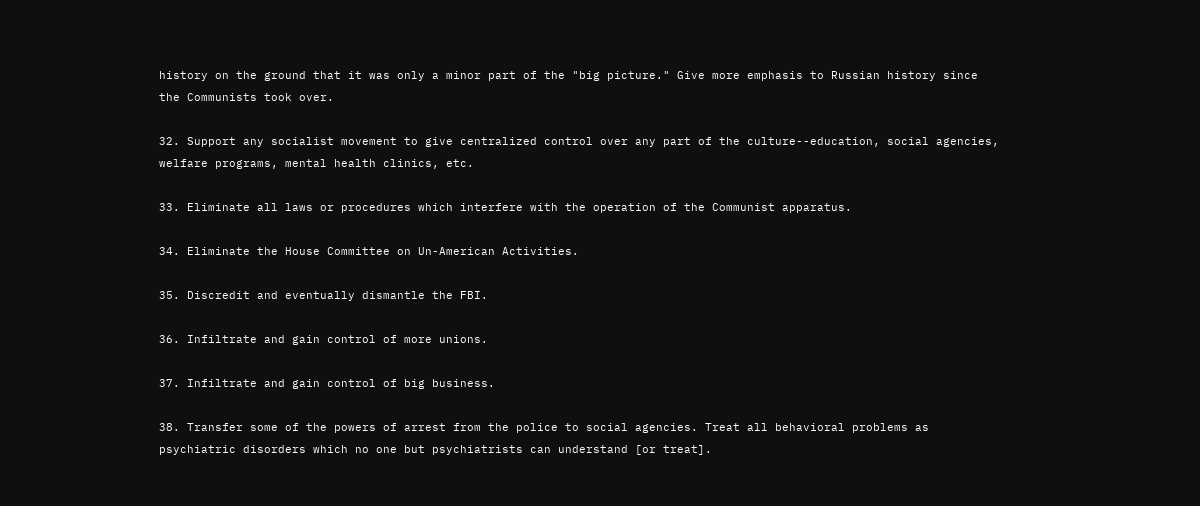history on the ground that it was only a minor part of the "big picture." Give more emphasis to Russian history since the Communists took over.

32. Support any socialist movement to give centralized control over any part of the culture--education, social agencies, welfare programs, mental health clinics, etc.

33. Eliminate all laws or procedures which interfere with the operation of the Communist apparatus.

34. Eliminate the House Committee on Un-American Activities.

35. Discredit and eventually dismantle the FBI.

36. Infiltrate and gain control of more unions.

37. Infiltrate and gain control of big business.

38. Transfer some of the powers of arrest from the police to social agencies. Treat all behavioral problems as psychiatric disorders which no one but psychiatrists can understand [or treat].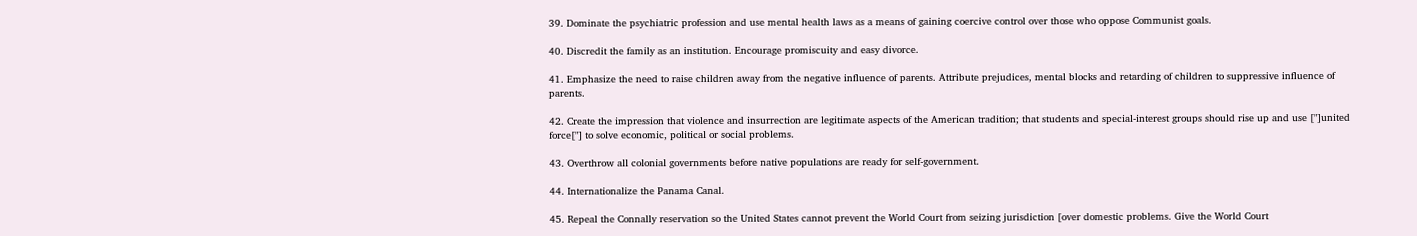39. Dominate the psychiatric profession and use mental health laws as a means of gaining coercive control over those who oppose Communist goals.

40. Discredit the family as an institution. Encourage promiscuity and easy divorce.

41. Emphasize the need to raise children away from the negative influence of parents. Attribute prejudices, mental blocks and retarding of children to suppressive influence of parents.

42. Create the impression that violence and insurrection are legitimate aspects of the American tradition; that students and special-interest groups should rise up and use ["]united force["] to solve economic, political or social problems.

43. Overthrow all colonial governments before native populations are ready for self-government.

44. Internationalize the Panama Canal.

45. Repeal the Connally reservation so the United States cannot prevent the World Court from seizing jurisdiction [over domestic problems. Give the World Court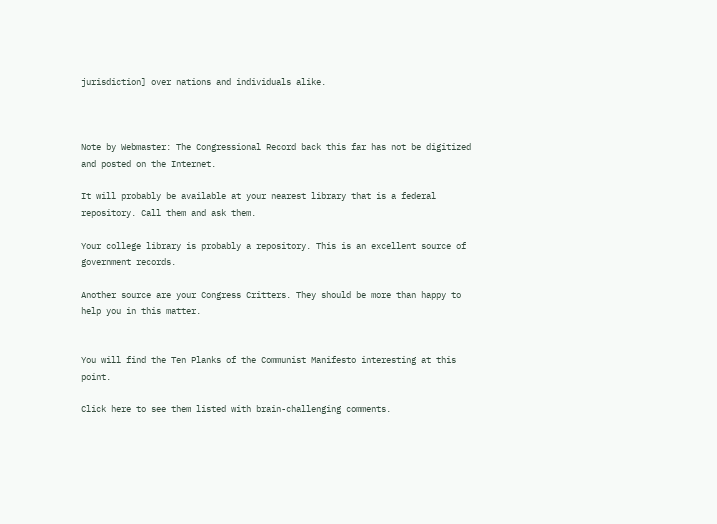jurisdiction] over nations and individuals alike.



Note by Webmaster: The Congressional Record back this far has not be digitized and posted on the Internet.

It will probably be available at your nearest library that is a federal repository. Call them and ask them.

Your college library is probably a repository. This is an excellent source of government records.

Another source are your Congress Critters. They should be more than happy to help you in this matter.


You will find the Ten Planks of the Communist Manifesto interesting at this point.

Click here to see them listed with brain-challenging comments.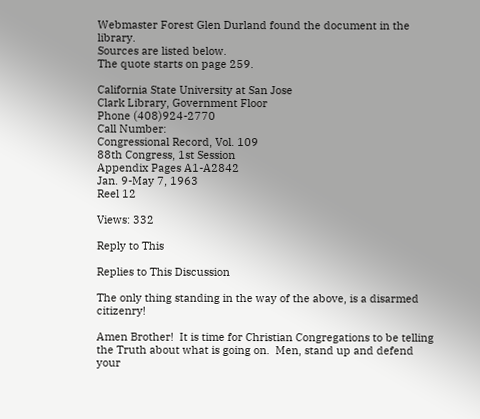Webmaster Forest Glen Durland found the document in the library.
Sources are listed below.
The quote starts on page 259.

California State University at San Jose
Clark Library, Government Floor
Phone (408)924-2770
Call Number:
Congressional Record, Vol. 109
88th Congress, 1st Session
Appendix Pages A1-A2842
Jan. 9-May 7, 1963
Reel 12

Views: 332

Reply to This

Replies to This Discussion

The only thing standing in the way of the above, is a disarmed citizenry!

Amen Brother!  It is time for Christian Congregations to be telling the Truth about what is going on.  Men, stand up and defend your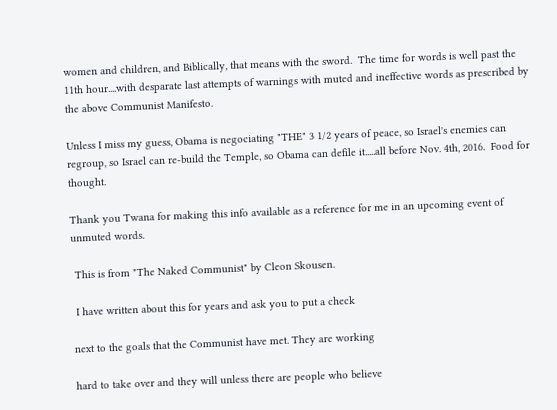women and children, and Biblically, that means with the sword.  The time for words is well past the 11th hour....with desparate last attempts of warnings with muted and ineffective words as prescribed by the above Communist Manifesto.

Unless I miss my guess, Obama is negociating "THE" 3 1/2 years of peace, so Israel's enemies can regroup, so Israel can re-build the Temple, so Obama can defile it.....all before Nov. 4th, 2016.  Food for thought.

Thank you Twana for making this info available as a reference for me in an upcoming event of unmuted words.

 This is from "The Naked Communist" by Cleon Skousen.

 I have written about this for years and ask you to put a check

next to the goals that the Communist have met. They are working

hard to take over and they will unless there are people who believe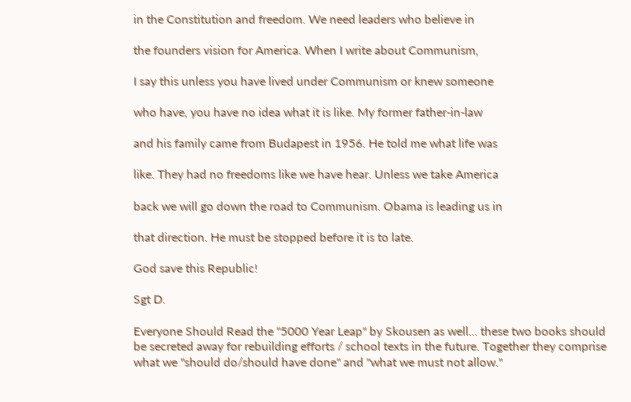in the Constitution and freedom. We need leaders who believe in

the founders vision for America. When I write about Communism,

I say this unless you have lived under Communism or knew someone

who have, you have no idea what it is like. My former father-in-law

and his family came from Budapest in 1956. He told me what life was

like. They had no freedoms like we have hear. Unless we take America

back we will go down the road to Communism. Obama is leading us in

that direction. He must be stopped before it is to late.

God save this Republic!

Sgt D.

Everyone Should Read the "5000 Year Leap" by Skousen as well... these two books should be secreted away for rebuilding efforts / school texts in the future. Together they comprise what we "should do/should have done" and "what we must not allow."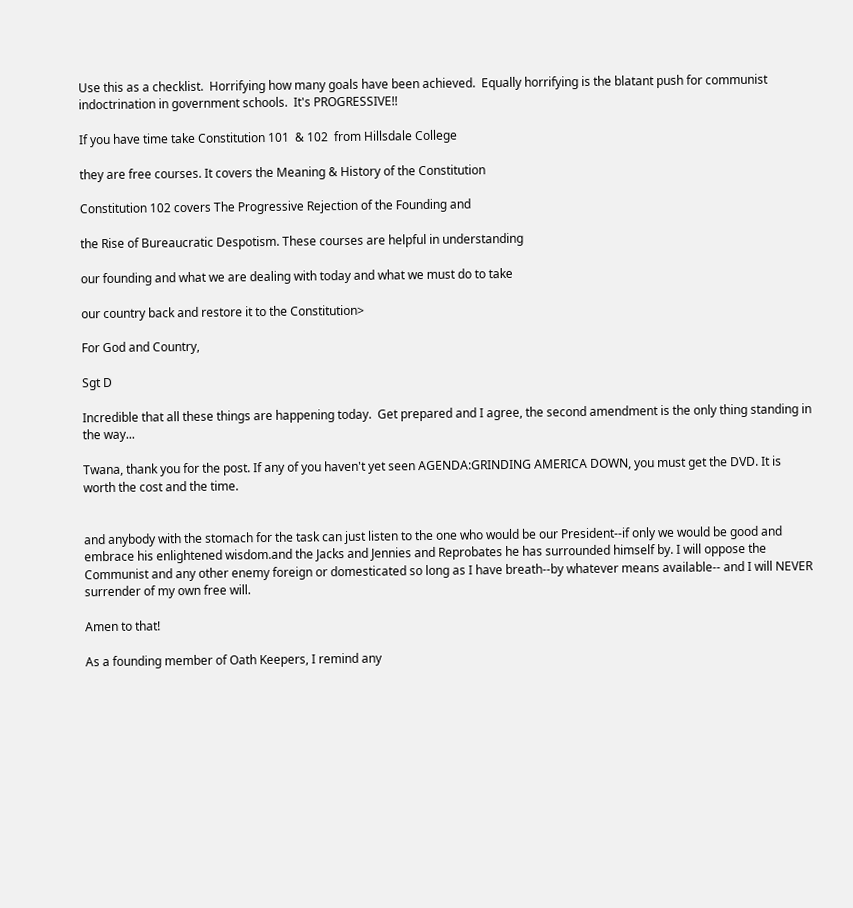Use this as a checklist.  Horrifying how many goals have been achieved.  Equally horrifying is the blatant push for communist indoctrination in government schools.  It's PROGRESSIVE!!

If you have time take Constitution 101  & 102  from Hillsdale College

they are free courses. It covers the Meaning & History of the Constitution

Constitution 102 covers The Progressive Rejection of the Founding and

the Rise of Bureaucratic Despotism. These courses are helpful in understanding

our founding and what we are dealing with today and what we must do to take

our country back and restore it to the Constitution>

For God and Country,

Sgt D

Incredible that all these things are happening today.  Get prepared and I agree, the second amendment is the only thing standing in the way...

Twana, thank you for the post. If any of you haven't yet seen AGENDA:GRINDING AMERICA DOWN, you must get the DVD. It is worth the cost and the time.


and anybody with the stomach for the task can just listen to the one who would be our President--if only we would be good and embrace his enlightened wisdom.and the Jacks and Jennies and Reprobates he has surrounded himself by. I will oppose the Communist and any other enemy foreign or domesticated so long as I have breath--by whatever means available-- and I will NEVER surrender of my own free will.

Amen to that!

As a founding member of Oath Keepers, I remind any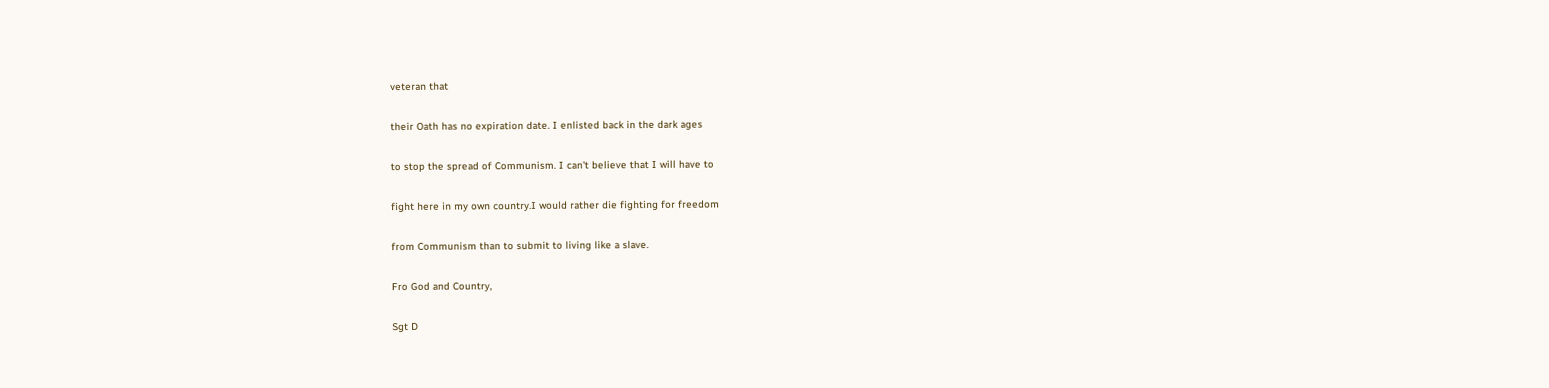veteran that

their Oath has no expiration date. I enlisted back in the dark ages

to stop the spread of Communism. I can't believe that I will have to

fight here in my own country.I would rather die fighting for freedom

from Communism than to submit to living like a slave.

Fro God and Country,

Sgt D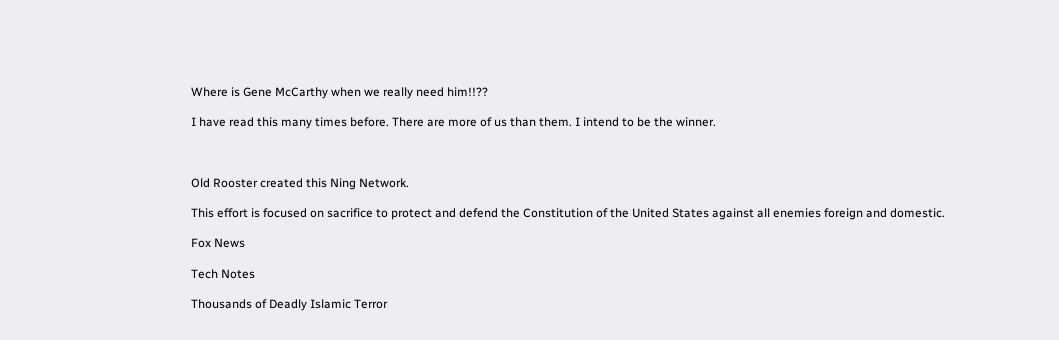Where is Gene McCarthy when we really need him!!??

I have read this many times before. There are more of us than them. I intend to be the winner.



Old Rooster created this Ning Network.

This effort is focused on sacrifice to protect and defend the Constitution of the United States against all enemies foreign and domestic.

Fox News

Tech Notes

Thousands of Deadly Islamic Terror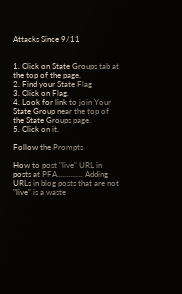Attacks Since 9/11


1. Click on State Groups tab at the top of the page.
2. Find your State Flag
3. Click on Flag.
4. Look for link to join Your State Group near the top of the State Groups page.
5. Click on it.

Follow the Prompts

How to post "live" URL in posts at PFA............. Adding URLs in blog posts that are not "live" is a waste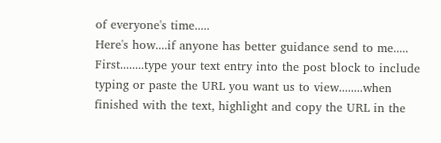of everyone's time.....
Here's how....if anyone has better guidance send to me.....
First........type your text entry into the post block to include typing or paste the URL you want us to view........when finished with the text, highlight and copy the URL in the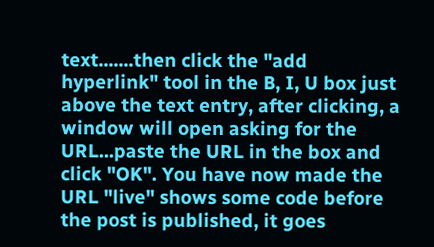text.......then click the "add hyperlink" tool in the B, I, U box just above the text entry, after clicking, a window will open asking for the URL...paste the URL in the box and click "OK". You have now made the URL "live" shows some code before the post is published, it goes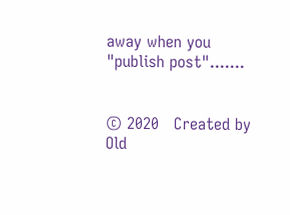away when you "publish post".......


© 2020   Created by Old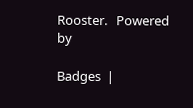Rooster.   Powered by

Badges  |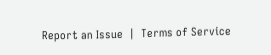Report an Issue  |  Terms of Service